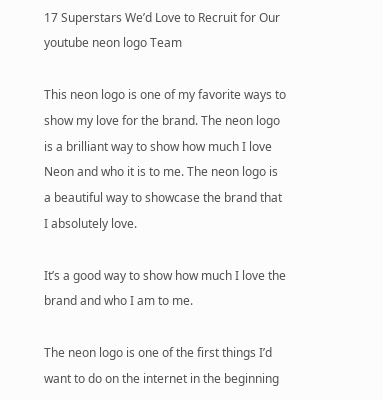17 Superstars We’d Love to Recruit for Our youtube neon logo Team

This neon logo is one of my favorite ways to show my love for the brand. The neon logo is a brilliant way to show how much I love Neon and who it is to me. The neon logo is a beautiful way to showcase the brand that I absolutely love.

It’s a good way to show how much I love the brand and who I am to me.

The neon logo is one of the first things I’d want to do on the internet in the beginning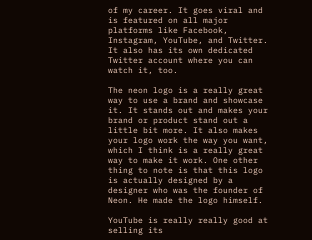of my career. It goes viral and is featured on all major platforms like Facebook, Instagram, YouTube, and Twitter. It also has its own dedicated Twitter account where you can watch it, too.

The neon logo is a really great way to use a brand and showcase it. It stands out and makes your brand or product stand out a little bit more. It also makes your logo work the way you want, which I think is a really great way to make it work. One other thing to note is that this logo is actually designed by a designer who was the founder of Neon. He made the logo himself.

YouTube is really really good at selling its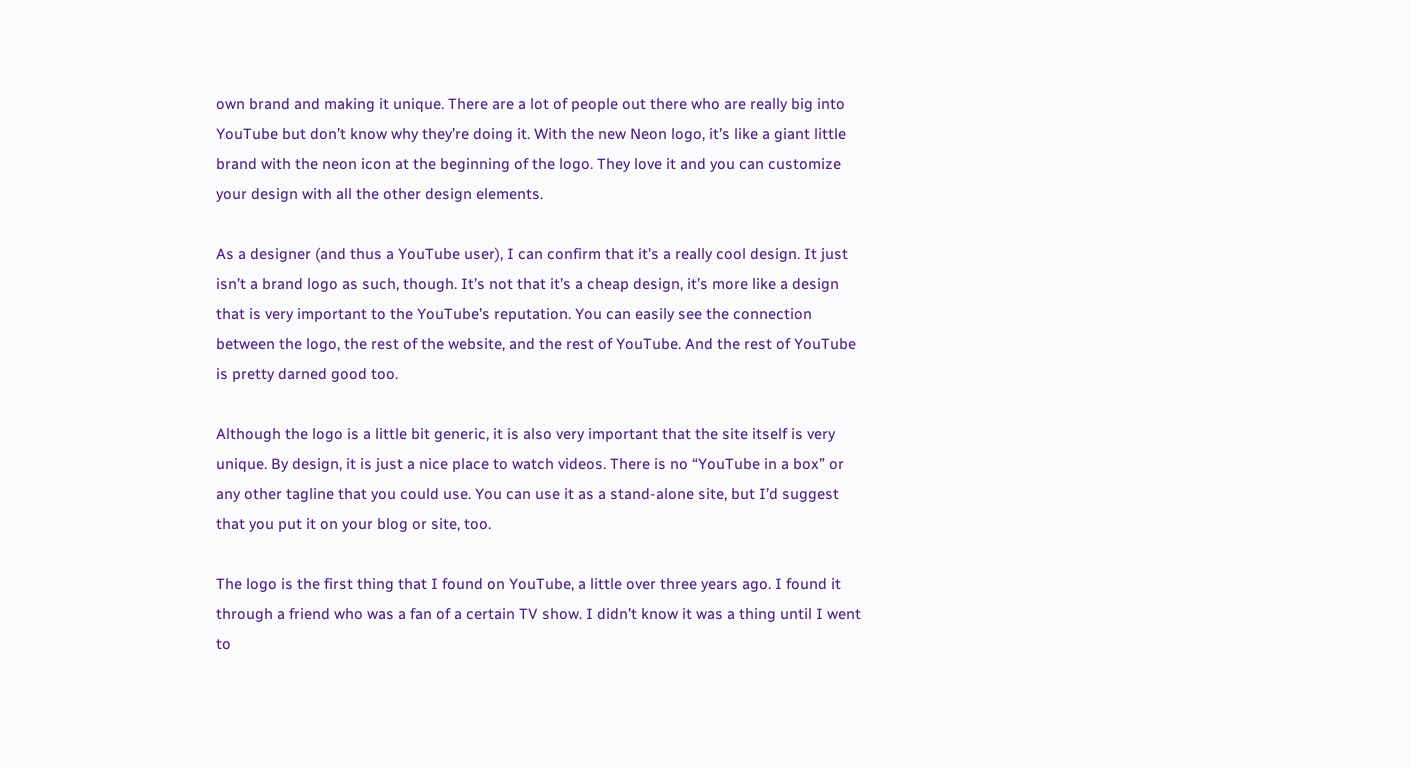own brand and making it unique. There are a lot of people out there who are really big into YouTube but don’t know why they’re doing it. With the new Neon logo, it’s like a giant little brand with the neon icon at the beginning of the logo. They love it and you can customize your design with all the other design elements.

As a designer (and thus a YouTube user), I can confirm that it’s a really cool design. It just isn’t a brand logo as such, though. It’s not that it’s a cheap design, it’s more like a design that is very important to the YouTube’s reputation. You can easily see the connection between the logo, the rest of the website, and the rest of YouTube. And the rest of YouTube is pretty darned good too.

Although the logo is a little bit generic, it is also very important that the site itself is very unique. By design, it is just a nice place to watch videos. There is no “YouTube in a box” or any other tagline that you could use. You can use it as a stand-alone site, but I’d suggest that you put it on your blog or site, too.

The logo is the first thing that I found on YouTube, a little over three years ago. I found it through a friend who was a fan of a certain TV show. I didn’t know it was a thing until I went to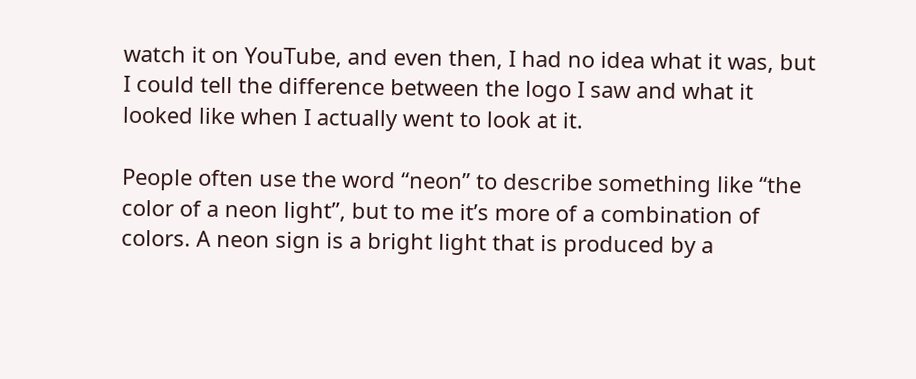watch it on YouTube, and even then, I had no idea what it was, but I could tell the difference between the logo I saw and what it looked like when I actually went to look at it.

People often use the word “neon” to describe something like “the color of a neon light”, but to me it’s more of a combination of colors. A neon sign is a bright light that is produced by a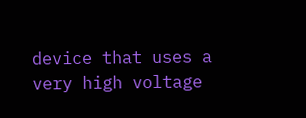device that uses a very high voltage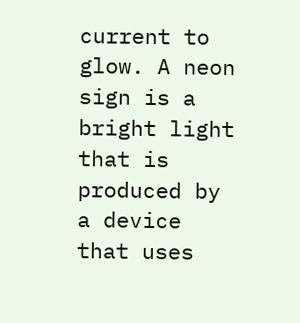current to glow. A neon sign is a bright light that is produced by a device that uses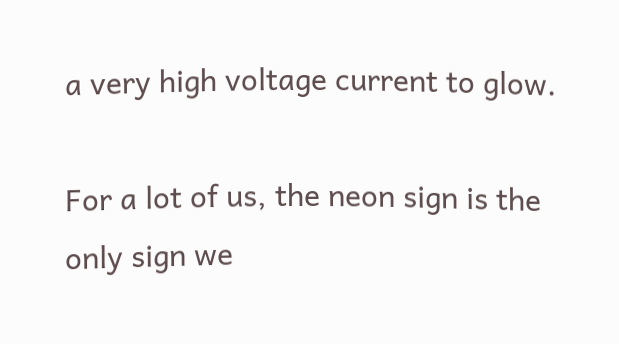a very high voltage current to glow.

For a lot of us, the neon sign is the only sign we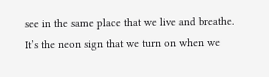see in the same place that we live and breathe. It’s the neon sign that we turn on when we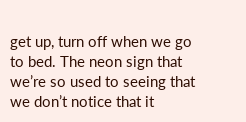get up, turn off when we go to bed. The neon sign that we’re so used to seeing that we don’t notice that it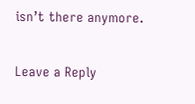isn’t there anymore.

Leave a Reply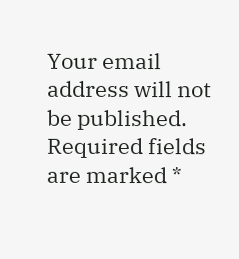Your email address will not be published. Required fields are marked *